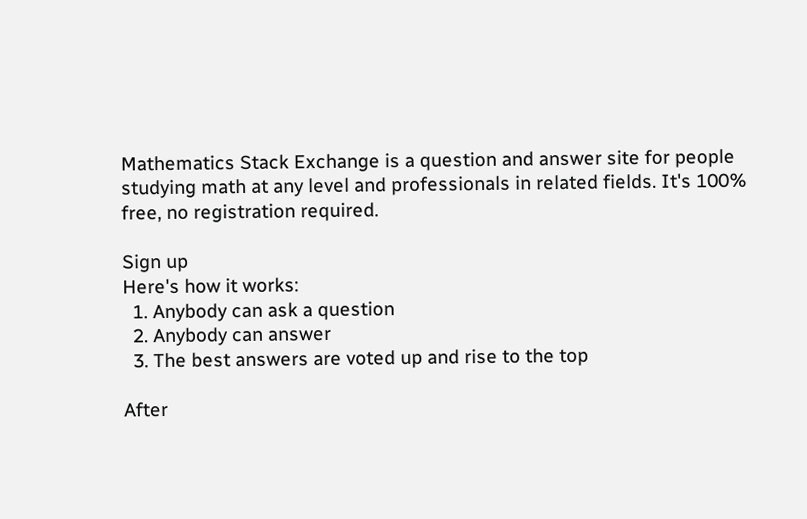Mathematics Stack Exchange is a question and answer site for people studying math at any level and professionals in related fields. It's 100% free, no registration required.

Sign up
Here's how it works:
  1. Anybody can ask a question
  2. Anybody can answer
  3. The best answers are voted up and rise to the top

After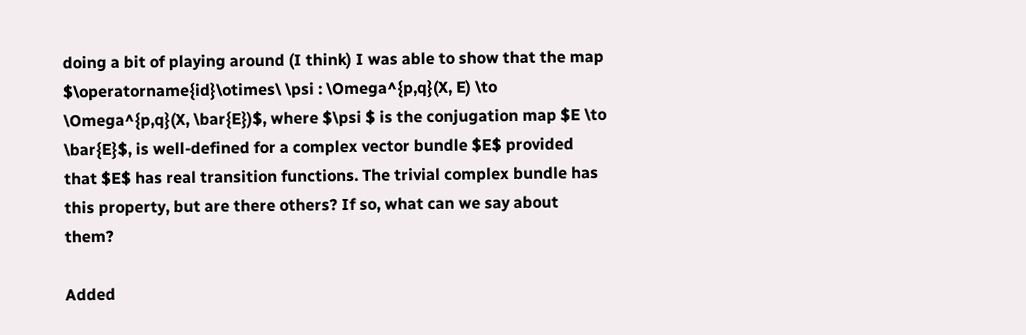doing a bit of playing around (I think) I was able to show that the map $\operatorname{id}\otimes\ \psi : \Omega^{p,q}(X, E) \to \Omega^{p,q}(X, \bar{E})$, where $\psi $ is the conjugation map $E \to \bar{E}$, is well-defined for a complex vector bundle $E$ provided that $E$ has real transition functions. The trivial complex bundle has this property, but are there others? If so, what can we say about them?

Added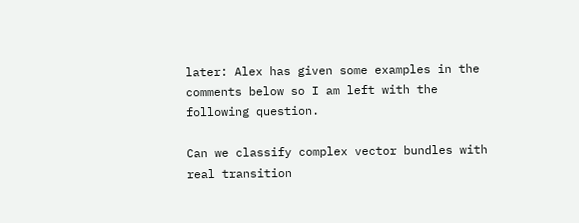later: Alex has given some examples in the comments below so I am left with the following question.

Can we classify complex vector bundles with real transition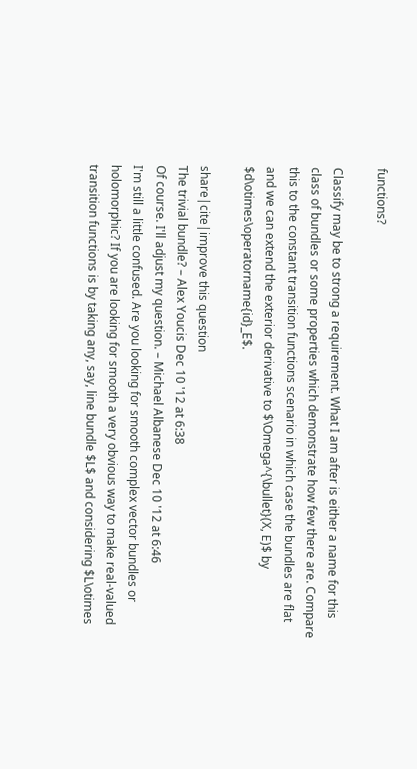functions?

Classify may be to strong a requirement. What I am after is either a name for this class of bundles or some properties which demonstrate how few there are. Compare this to the constant transition functions scenario in which case the bundles are flat and we can extend the exterior derivative to $\Omega^{\bullet}(X, E)$ by $d\otimes\operatorname{id}_E$.

share|cite|improve this question
The trivial bundle? – Alex Youcis Dec 10 '12 at 6:38
Of course. I'll adjust my question. – Michael Albanese Dec 10 '12 at 6:46
I'm still a little confused. Are you looking for smooth complex vector bundles or holomorphic? If you are looking for smooth a very obvious way to make real-valued transition functions is by taking any, say, line bundle $L$ and considering $L\otimes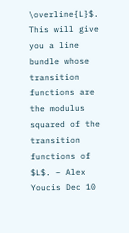\overline{L}$. This will give you a line bundle whose transition functions are the modulus squared of the transition functions of $L$. – Alex Youcis Dec 10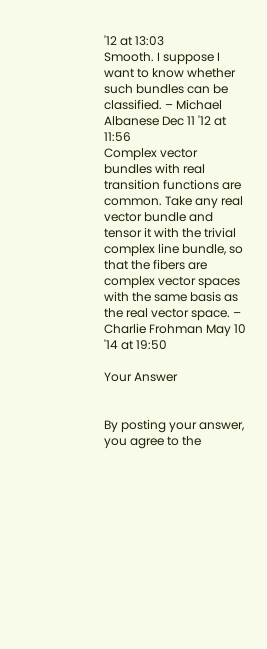'12 at 13:03
Smooth. I suppose I want to know whether such bundles can be classified. – Michael Albanese Dec 11 '12 at 11:56
Complex vector bundles with real transition functions are common. Take any real vector bundle and tensor it with the trivial complex line bundle, so that the fibers are complex vector spaces with the same basis as the real vector space. – Charlie Frohman May 10 '14 at 19:50

Your Answer


By posting your answer, you agree to the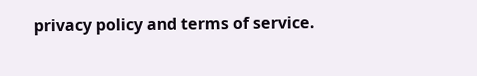privacy policy and terms of service.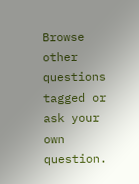Browse other questions tagged or ask your own question.